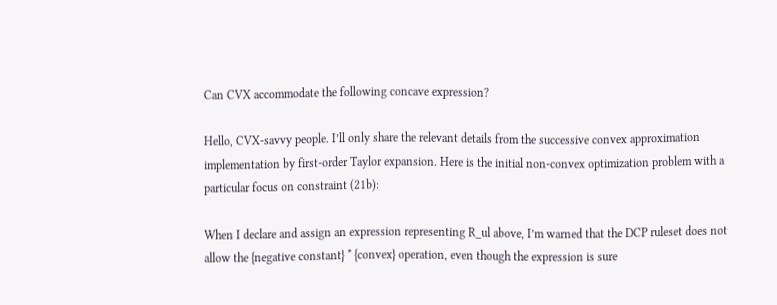Can CVX accommodate the following concave expression?

Hello, CVX-savvy people. I’ll only share the relevant details from the successive convex approximation implementation by first-order Taylor expansion. Here is the initial non-convex optimization problem with a particular focus on constraint (21b):

When I declare and assign an expression representing R_ul above, I’m warned that the DCP ruleset does not allow the {negative constant} * {convex} operation, even though the expression is sure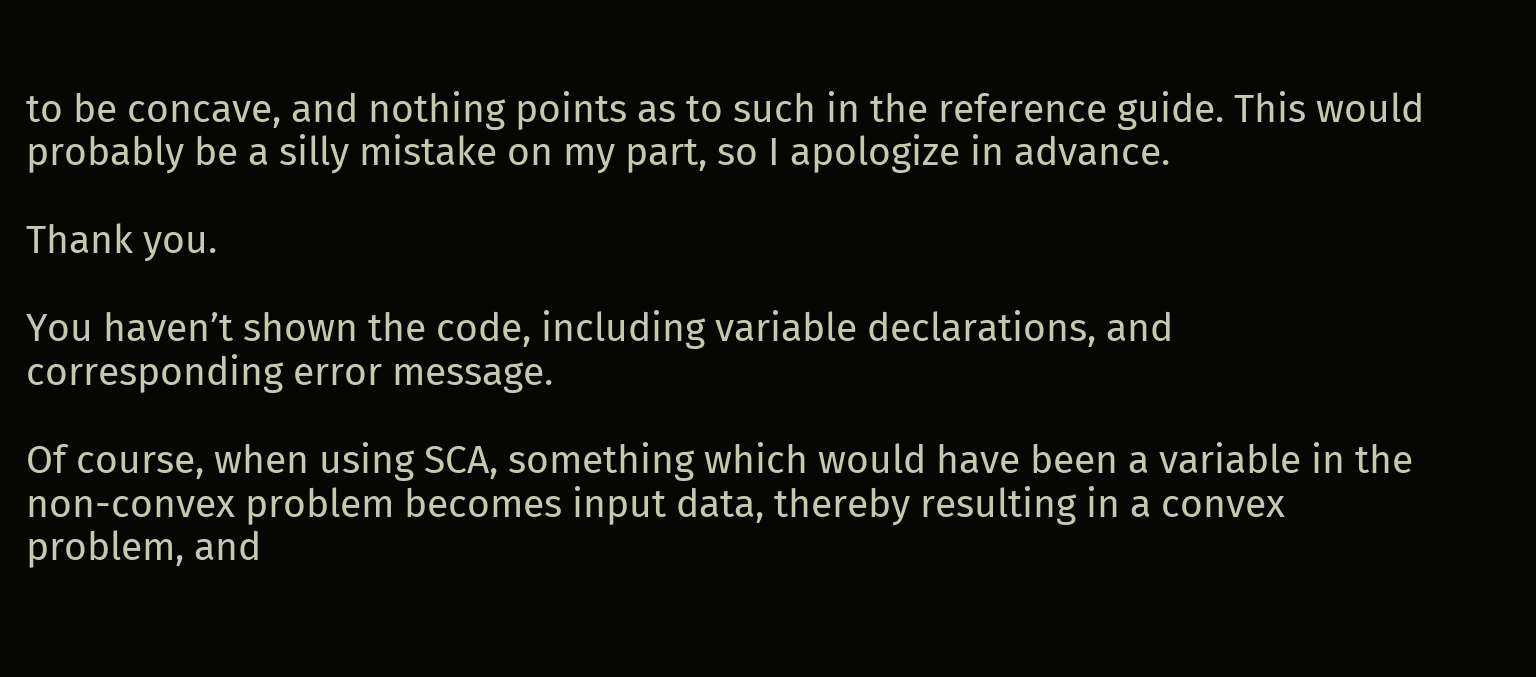to be concave, and nothing points as to such in the reference guide. This would probably be a silly mistake on my part, so I apologize in advance.

Thank you.

You haven’t shown the code, including variable declarations, and corresponding error message.

Of course, when using SCA, something which would have been a variable in the non-convex problem becomes input data, thereby resulting in a convex problem, and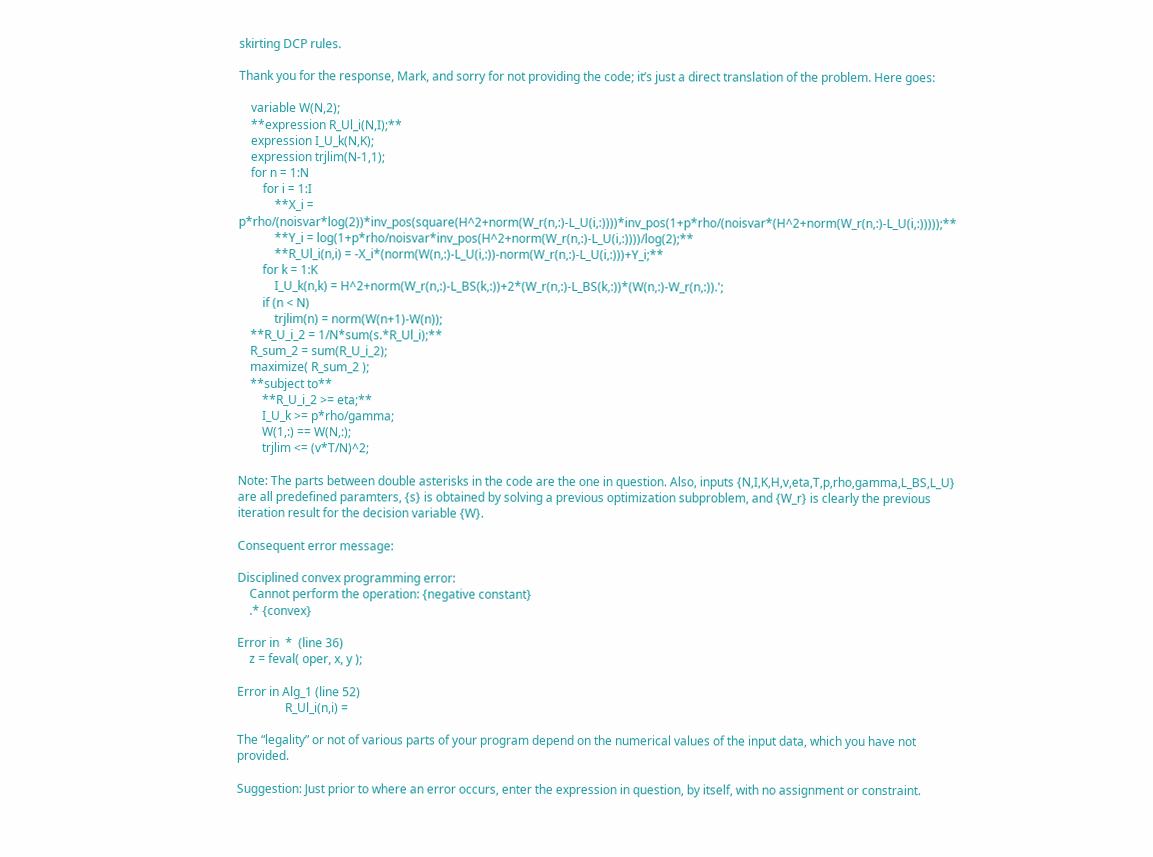skirting DCP rules.

Thank you for the response, Mark, and sorry for not providing the code; it’s just a direct translation of the problem. Here goes:

    variable W(N,2);
    **expression R_Ul_i(N,I);**
    expression I_U_k(N,K);
    expression trjlim(N-1,1);
    for n = 1:N
        for i = 1:I
            **X_i = p*rho/(noisvar*log(2))*inv_pos(square(H^2+norm(W_r(n,:)-L_U(i,:))))*inv_pos(1+p*rho/(noisvar*(H^2+norm(W_r(n,:)-L_U(i,:)))));**
            **Y_i = log(1+p*rho/noisvar*inv_pos(H^2+norm(W_r(n,:)-L_U(i,:))))/log(2);**
            **R_Ul_i(n,i) = -X_i*(norm(W(n,:)-L_U(i,:))-norm(W_r(n,:)-L_U(i,:)))+Y_i;**
        for k = 1:K
            I_U_k(n,k) = H^2+norm(W_r(n,:)-L_BS(k,:))+2*(W_r(n,:)-L_BS(k,:))*(W(n,:)-W_r(n,:)).';
        if (n < N)
            trjlim(n) = norm(W(n+1)-W(n));
    **R_U_i_2 = 1/N*sum(s.*R_Ul_i);**
    R_sum_2 = sum(R_U_i_2);
    maximize( R_sum_2 );
    **subject to**
        **R_U_i_2 >= eta;**
        I_U_k >= p*rho/gamma;
        W(1,:) == W(N,:);
        trjlim <= (v*T/N)^2;

Note: The parts between double asterisks in the code are the one in question. Also, inputs {N,I,K,H,v,eta,T,p,rho,gamma,L_BS,L_U} are all predefined paramters, {s} is obtained by solving a previous optimization subproblem, and {W_r} is clearly the previous iteration result for the decision variable {W}.

Consequent error message:

Disciplined convex programming error:
    Cannot perform the operation: {negative constant}
    .* {convex}

Error in  *  (line 36)
    z = feval( oper, x, y );

Error in Alg_1 (line 52)
                R_Ul_i(n,i) =

The “legality” or not of various parts of your program depend on the numerical values of the input data, which you have not provided.

Suggestion: Just prior to where an error occurs, enter the expression in question, by itself, with no assignment or constraint.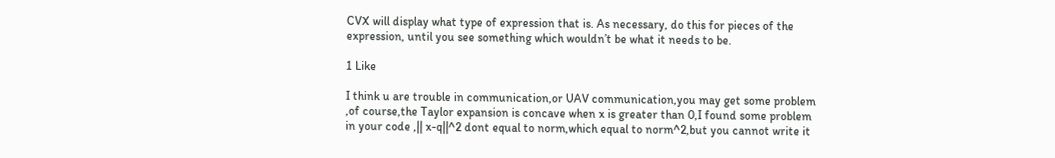CVX will display what type of expression that is. As necessary, do this for pieces of the expression, until you see something which wouldn’t be what it needs to be.

1 Like

I think u are trouble in communication,or UAV communication,you may get some problem ,of course,the Taylor expansion is concave when x is greater than 0,I found some problem in your code ,|| x-q||^2 dont equal to norm,which equal to norm^2,but you cannot write it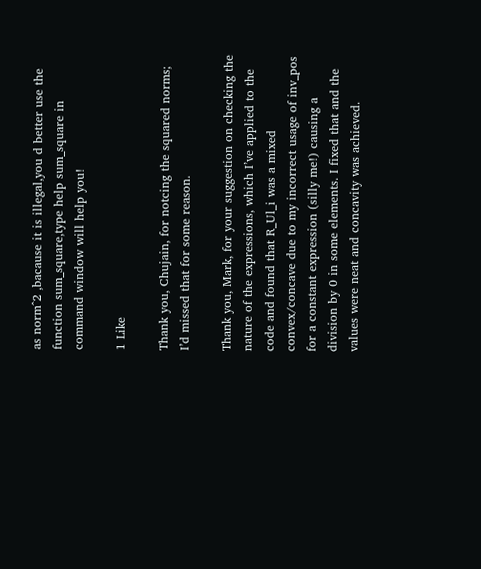as norm^2 ,bacause it is illegal,you d better use the function sum_square,type help sum_square in command window will help you!

1 Like

Thank you, Chujain, for notcing the squared norms; I’d missed that for some reason.

Thank you, Mark, for your suggestion on checking the nature of the expressions, which I’ve applied to the code and found that R_Ul_i was a mixed convex/concave due to my incorrect usage of inv_pos for a constant expression (silly me!) causing a division by 0 in some elements. I fixed that and the values were neat and concavity was achieved.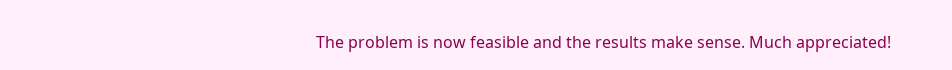The problem is now feasible and the results make sense. Much appreciated!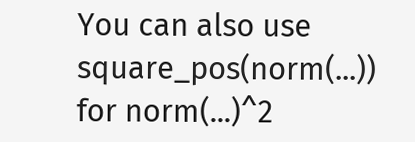You can also use square_pos(norm(...)) for norm(...)^2